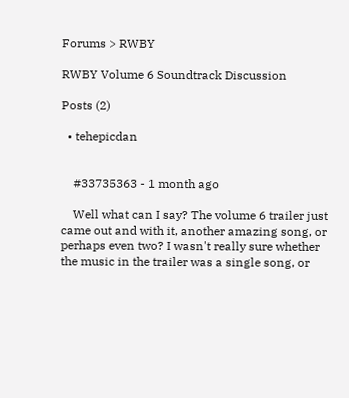Forums > RWBY

RWBY Volume 6 Soundtrack Discussion

Posts (2)

  • tehepicdan


    #33735363 - 1 month ago

    Well what can I say? The volume 6 trailer just came out and with it, another amazing song, or perhaps even two? I wasn't really sure whether the music in the trailer was a single song, or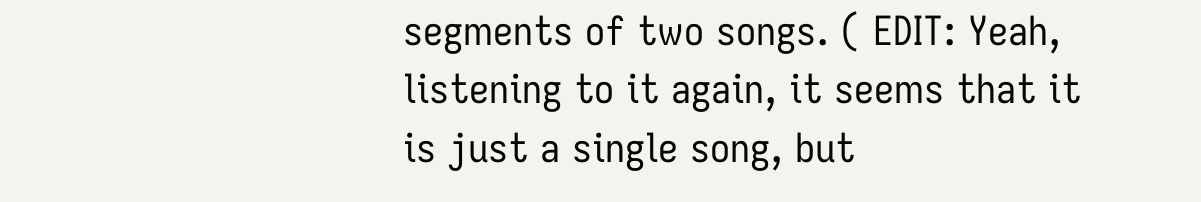segments of two songs. ( EDIT: Yeah, listening to it again, it seems that it is just a single song, but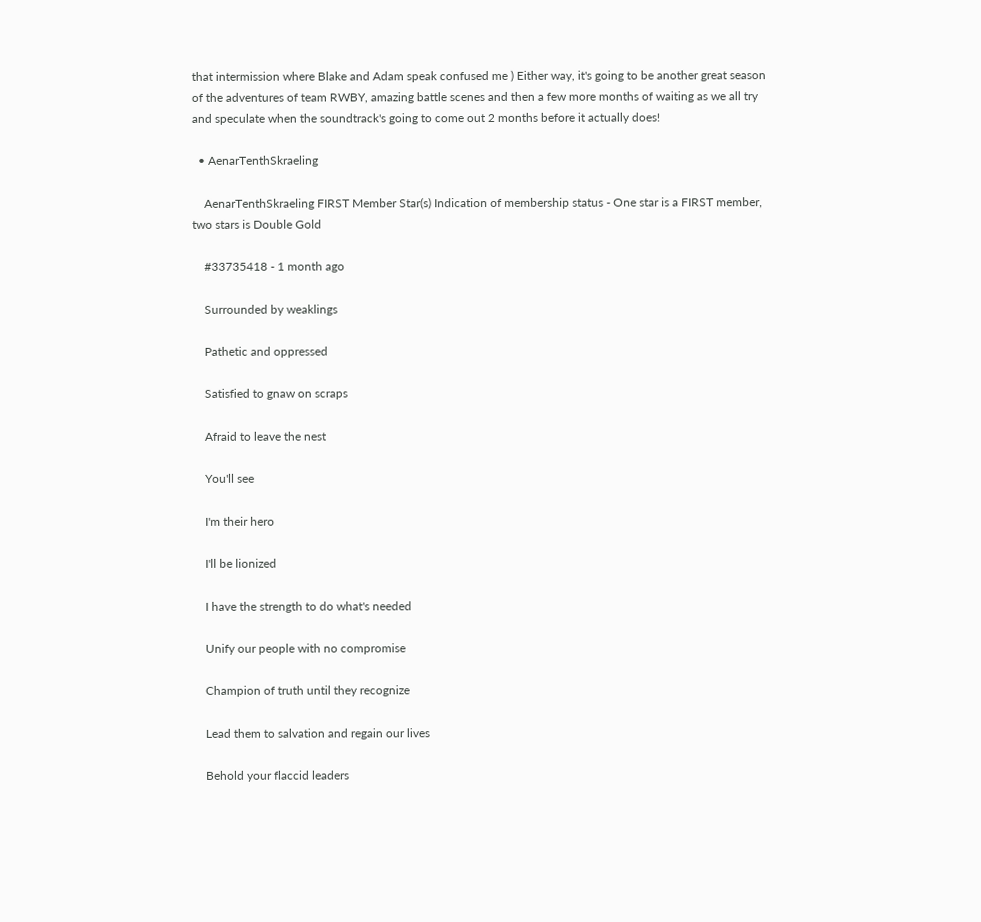that intermission where Blake and Adam speak confused me ) Either way, it's going to be another great season of the adventures of team RWBY, amazing battle scenes and then a few more months of waiting as we all try and speculate when the soundtrack's going to come out 2 months before it actually does!

  • AenarTenthSkraeling

    AenarTenthSkraeling FIRST Member Star(s) Indication of membership status - One star is a FIRST member, two stars is Double Gold

    #33735418 - 1 month ago

    Surrounded by weaklings

    Pathetic and oppressed

    Satisfied to gnaw on scraps

    Afraid to leave the nest

    You'll see

    I'm their hero

    I'll be lionized

    I have the strength to do what's needed

    Unify our people with no compromise

    Champion of truth until they recognize

    Lead them to salvation and regain our lives

    Behold your flaccid leaders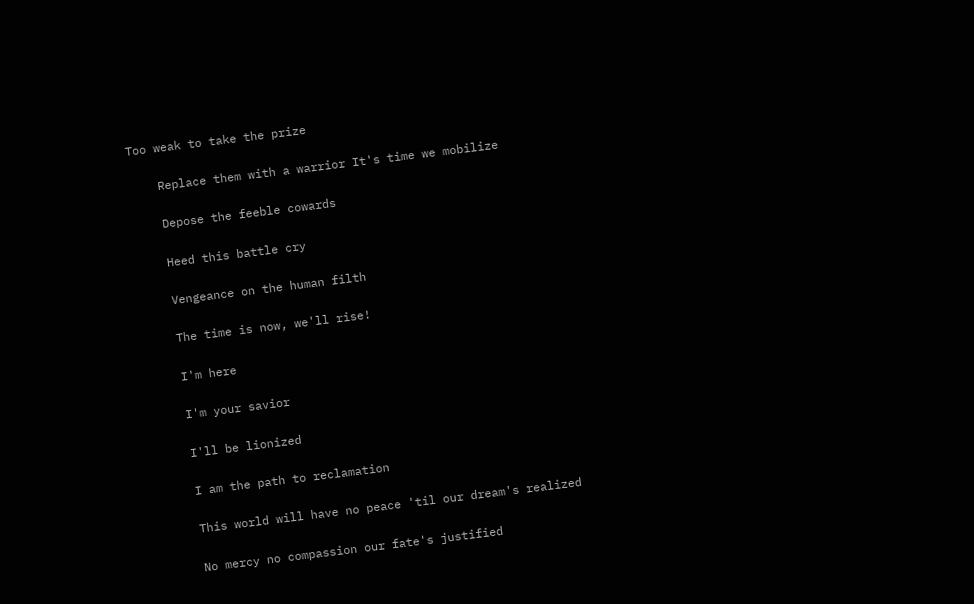Too weak to take the prize

    Replace them with a warrior It's time we mobilize

    Depose the feeble cowards

    Heed this battle cry

    Vengeance on the human filth

    The time is now, we'll rise!

    I'm here

    I'm your savior

    I'll be lionized

    I am the path to reclamation

    This world will have no peace 'til our dream's realized

    No mercy no compassion our fate's justified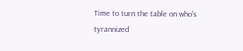Time to turn the table on who's tyrannized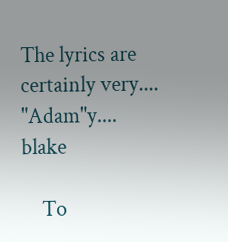The lyrics are certainly very.... "Adam"y....  blake

    To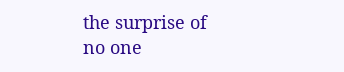the surprise of no one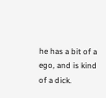he has a bit of a ego, and is kind of a dick.